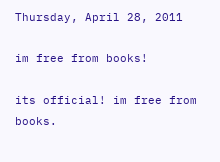Thursday, April 28, 2011

im free from books!

its official! im free from books.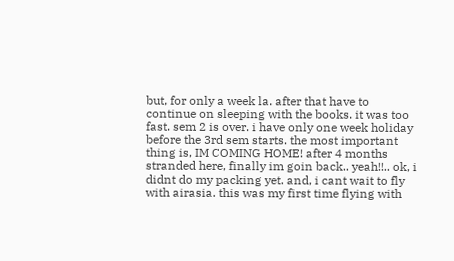but, for only a week la. after that have to continue on sleeping with the books. it was too fast. sem 2 is over. i have only one week holiday before the 3rd sem starts. the most important thing is, IM COMING HOME! after 4 months stranded here, finally im goin back.. yeah!!.. ok, i didnt do my packing yet. and, i cant wait to fly with airasia. this was my first time flying with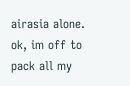airasia alone. ok, im off to pack all my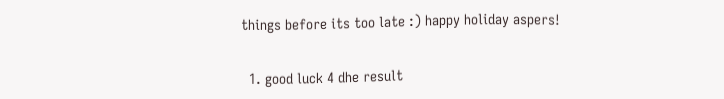things before its too late :) happy holiday aspers!


  1. good luck 4 dhe result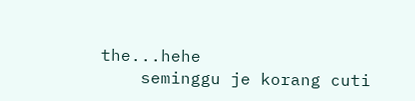the...hehe
    seminggu je korang cuti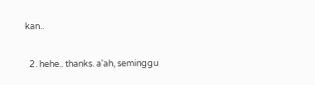kan..

  2. hehe.. thanks. a'ah, seminggu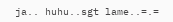ja.. huhu..sgt lame..=.=